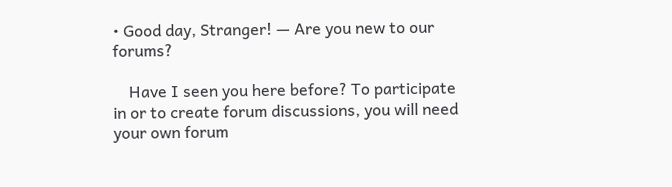• Good day, Stranger! — Are you new to our forums?

    Have I seen you here before? To participate in or to create forum discussions, you will need your own forum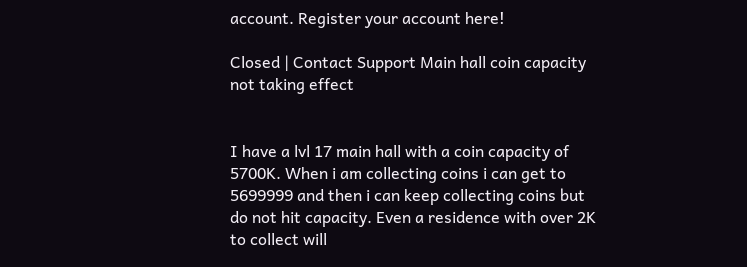account. Register your account here!

Closed | Contact Support Main hall coin capacity not taking effect


I have a lvl 17 main hall with a coin capacity of 5700K. When i am collecting coins i can get to 5699999 and then i can keep collecting coins but do not hit capacity. Even a residence with over 2K to collect will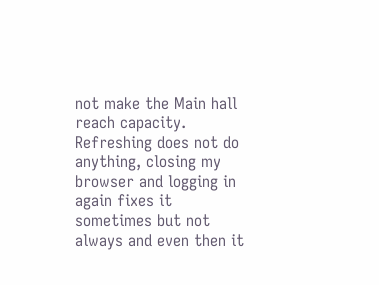not make the Main hall reach capacity. Refreshing does not do anything, closing my browser and logging in again fixes it sometimes but not always and even then it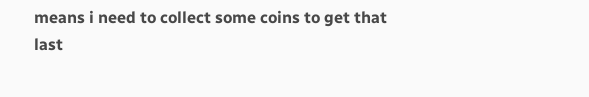means i need to collect some coins to get that last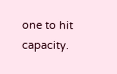one to hit capacity.